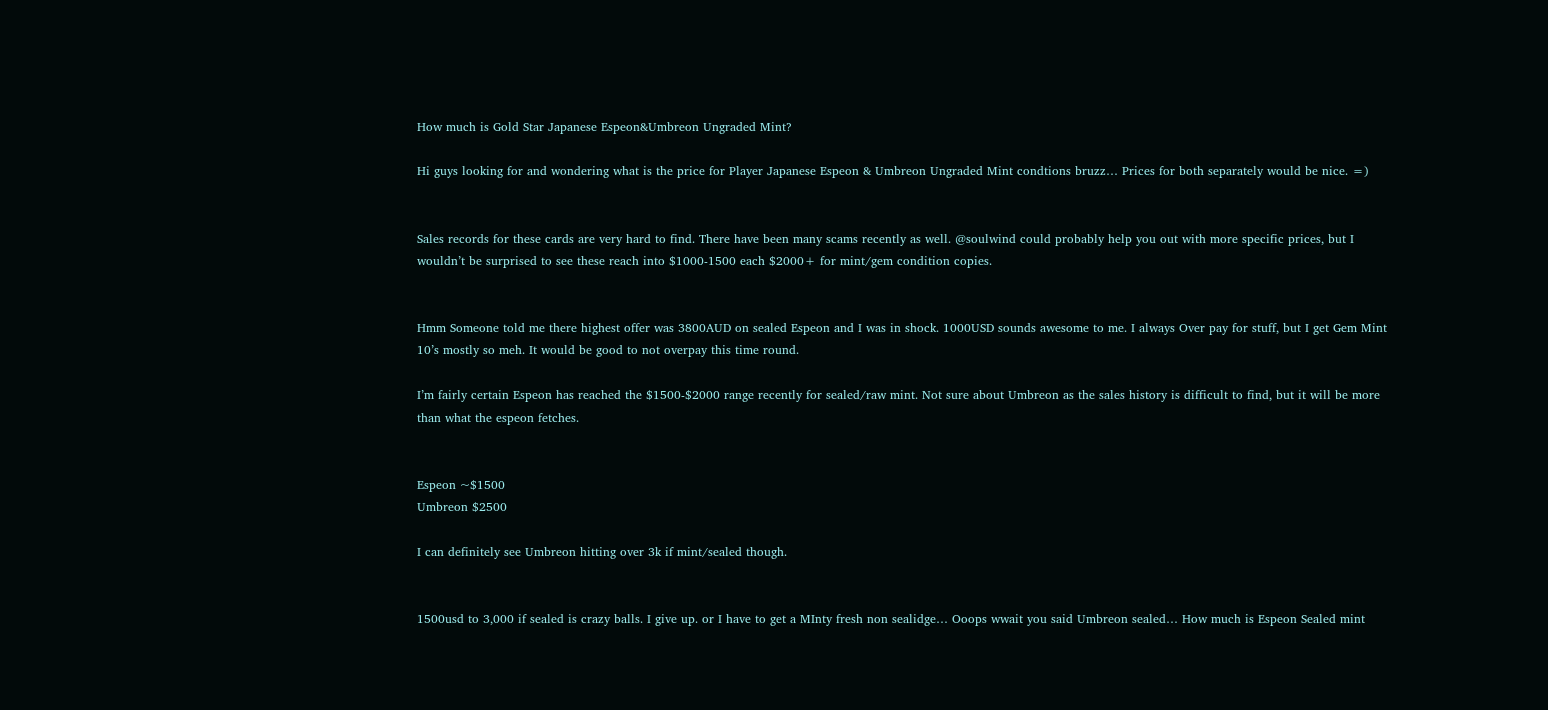How much is Gold Star Japanese Espeon&Umbreon Ungraded Mint?

Hi guys looking for and wondering what is the price for Player Japanese Espeon & Umbreon Ungraded Mint condtions bruzz… Prices for both separately would be nice. =)


Sales records for these cards are very hard to find. There have been many scams recently as well. @soulwind could probably help you out with more specific prices, but I wouldn’t be surprised to see these reach into $1000-1500 each $2000+ for mint/gem condition copies.


Hmm Someone told me there highest offer was 3800AUD on sealed Espeon and I was in shock. 1000USD sounds awesome to me. I always Over pay for stuff, but I get Gem Mint 10’s mostly so meh. It would be good to not overpay this time round.

I’m fairly certain Espeon has reached the $1500-$2000 range recently for sealed/raw mint. Not sure about Umbreon as the sales history is difficult to find, but it will be more than what the espeon fetches.


Espeon ~$1500
Umbreon $2500

I can definitely see Umbreon hitting over 3k if mint/sealed though.


1500usd to 3,000 if sealed is crazy balls. I give up. or I have to get a MInty fresh non sealidge… Ooops wwait you said Umbreon sealed… How much is Espeon Sealed mint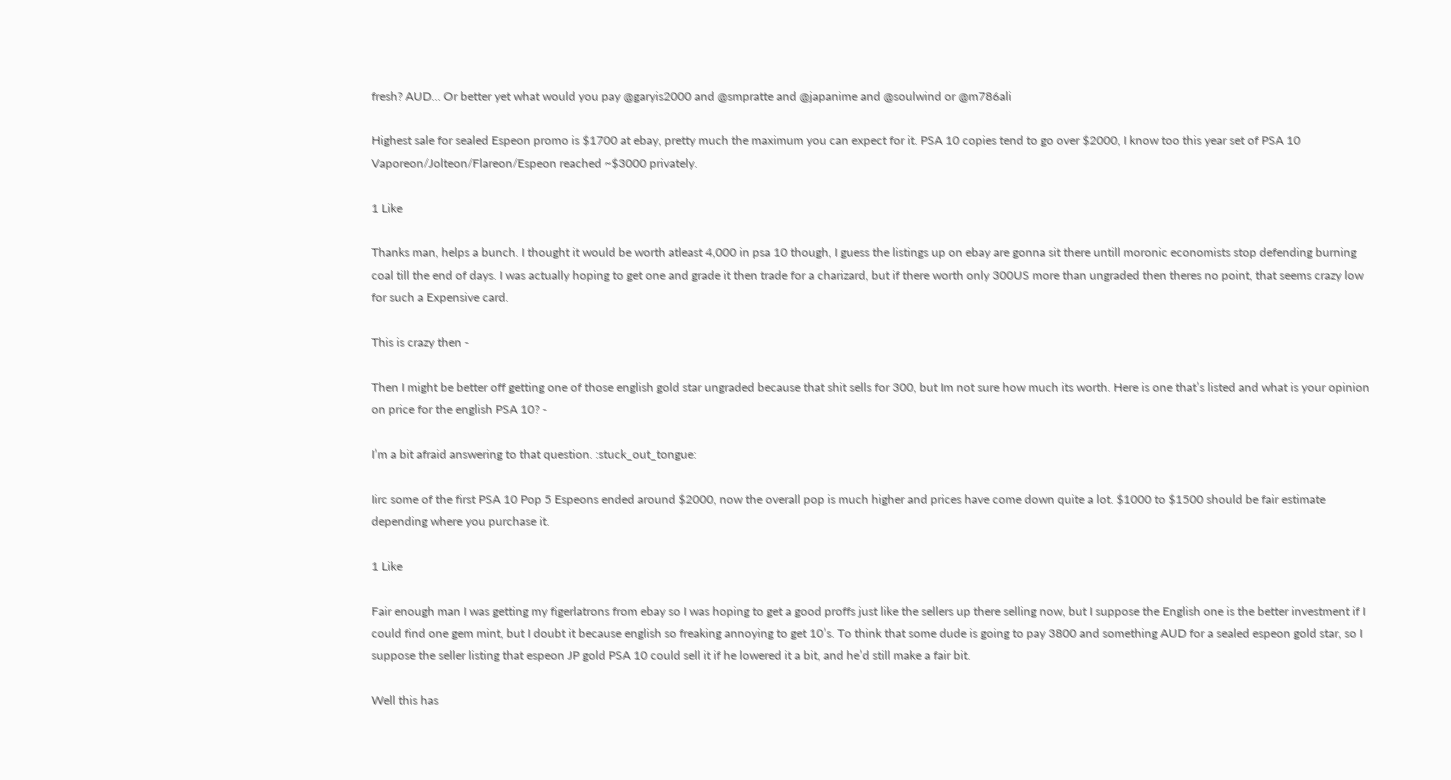fresh? AUD… Or better yet what would you pay @garyis2000 and @smpratte and @japanime and @soulwind or @m786ali

Highest sale for sealed Espeon promo is $1700 at ebay, pretty much the maximum you can expect for it. PSA 10 copies tend to go over $2000, I know too this year set of PSA 10 Vaporeon/Jolteon/Flareon/Espeon reached ~$3000 privately.

1 Like

Thanks man, helps a bunch. I thought it would be worth atleast 4,000 in psa 10 though, I guess the listings up on ebay are gonna sit there untill moronic economists stop defending burning coal till the end of days. I was actually hoping to get one and grade it then trade for a charizard, but if there worth only 300US more than ungraded then theres no point, that seems crazy low for such a Expensive card.

This is crazy then -

Then I might be better off getting one of those english gold star ungraded because that shit sells for 300, but Im not sure how much its worth. Here is one that’s listed and what is your opinion on price for the english PSA 10? -

I’m a bit afraid answering to that question. :stuck_out_tongue:

Iirc some of the first PSA 10 Pop 5 Espeons ended around $2000, now the overall pop is much higher and prices have come down quite a lot. $1000 to $1500 should be fair estimate depending where you purchase it.

1 Like

Fair enough man I was getting my figerlatrons from ebay so I was hoping to get a good proffs just like the sellers up there selling now, but I suppose the English one is the better investment if I could find one gem mint, but I doubt it because english so freaking annoying to get 10’s. To think that some dude is going to pay 3800 and something AUD for a sealed espeon gold star, so I suppose the seller listing that espeon JP gold PSA 10 could sell it if he lowered it a bit, and he’d still make a fair bit.

Well this has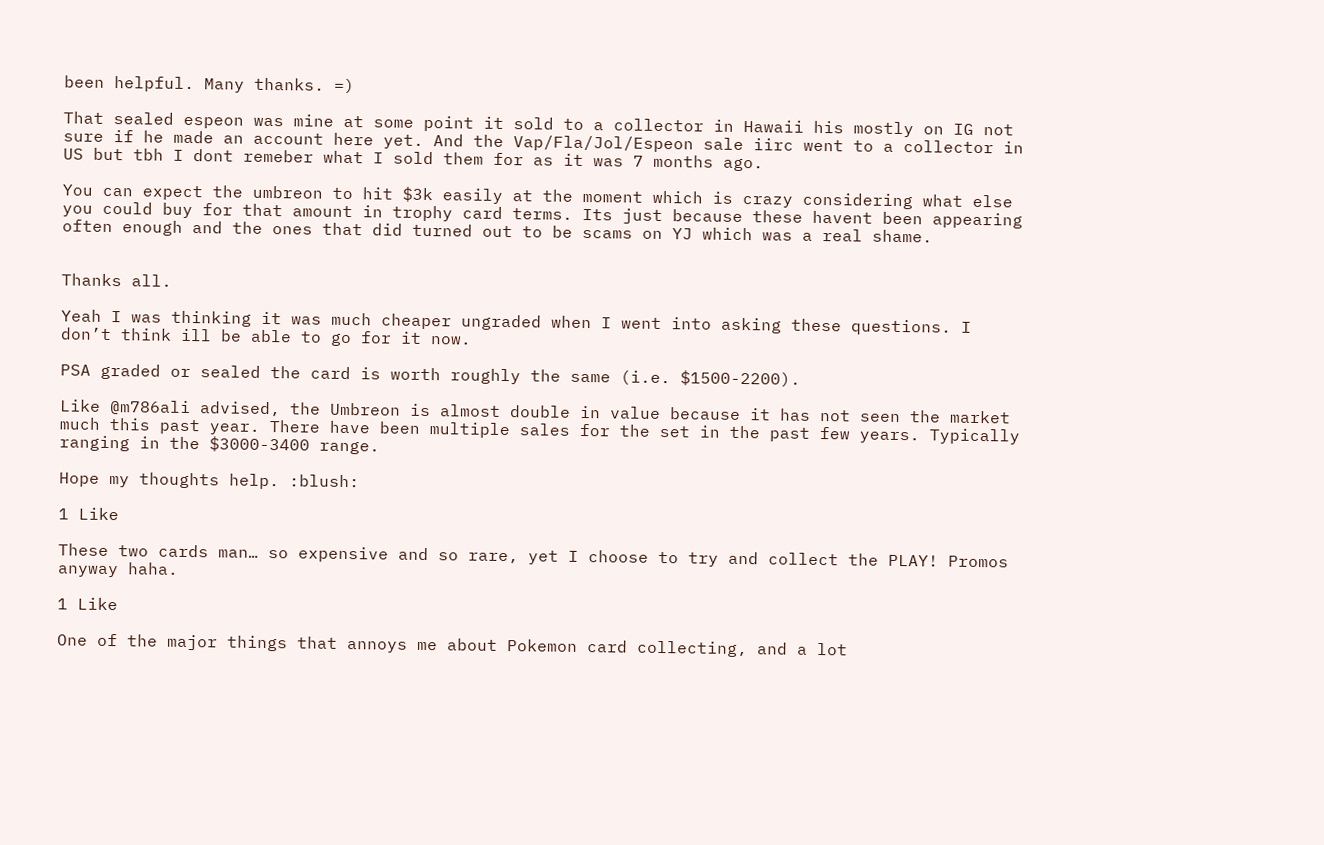been helpful. Many thanks. =)

That sealed espeon was mine at some point it sold to a collector in Hawaii his mostly on IG not sure if he made an account here yet. And the Vap/Fla/Jol/Espeon sale iirc went to a collector in US but tbh I dont remeber what I sold them for as it was 7 months ago.

You can expect the umbreon to hit $3k easily at the moment which is crazy considering what else you could buy for that amount in trophy card terms. Its just because these havent been appearing often enough and the ones that did turned out to be scams on YJ which was a real shame.


Thanks all.

Yeah I was thinking it was much cheaper ungraded when I went into asking these questions. I don’t think ill be able to go for it now.

PSA graded or sealed the card is worth roughly the same (i.e. $1500-2200).

Like @m786ali advised, the Umbreon is almost double in value because it has not seen the market much this past year. There have been multiple sales for the set in the past few years. Typically ranging in the $3000-3400 range.

Hope my thoughts help. :blush:

1 Like

These two cards man… so expensive and so rare, yet I choose to try and collect the PLAY! Promos anyway haha.

1 Like

One of the major things that annoys me about Pokemon card collecting, and a lot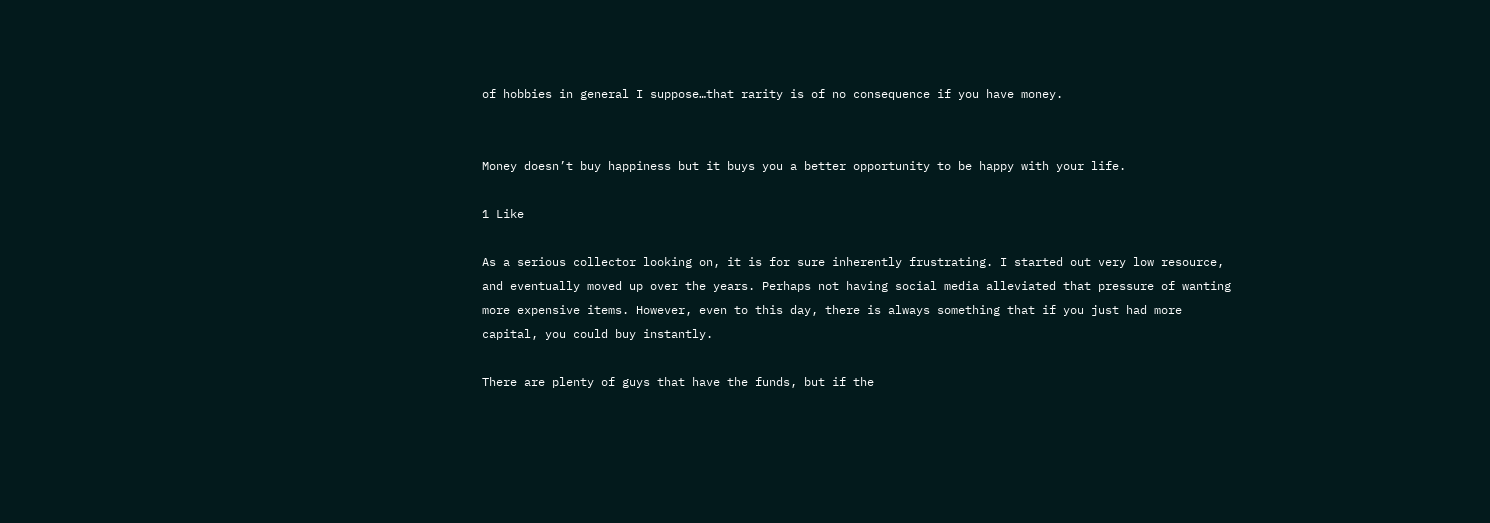of hobbies in general I suppose…that rarity is of no consequence if you have money.


Money doesn’t buy happiness but it buys you a better opportunity to be happy with your life.

1 Like

As a serious collector looking on, it is for sure inherently frustrating. I started out very low resource, and eventually moved up over the years. Perhaps not having social media alleviated that pressure of wanting more expensive items. However, even to this day, there is always something that if you just had more capital, you could buy instantly.

There are plenty of guys that have the funds, but if the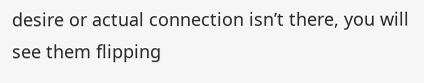desire or actual connection isn’t there, you will see them flipping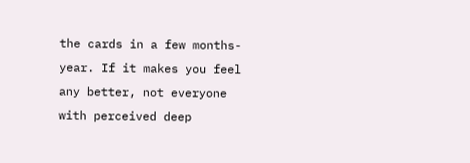the cards in a few months-year. If it makes you feel any better, not everyone with perceived deep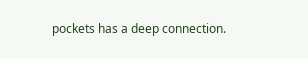pockets has a deep connection.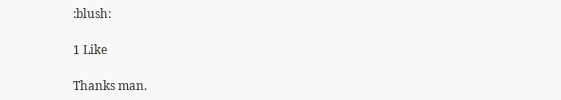:blush:

1 Like

Thanks man.